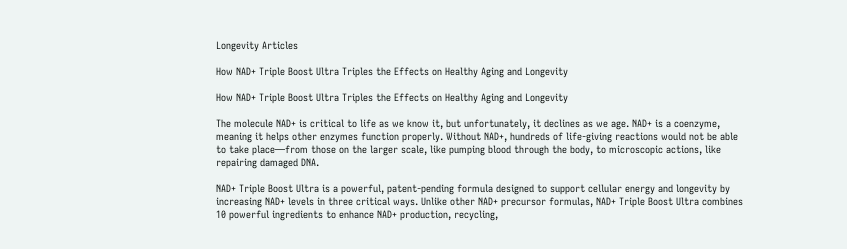Longevity Articles

How NAD+ Triple Boost Ultra Triples the Effects on Healthy Aging and Longevity

How NAD+ Triple Boost Ultra Triples the Effects on Healthy Aging and Longevity

The molecule NAD+ is critical to life as we know it, but unfortunately, it declines as we age. NAD+ is a coenzyme, meaning it helps other enzymes function properly. Without NAD+, hundreds of life-giving reactions would not be able to take place—from those on the larger scale, like pumping blood through the body, to microscopic actions, like repairing damaged DNA.

NAD+ Triple Boost Ultra is a powerful, patent-pending formula designed to support cellular energy and longevity by increasing NAD+ levels in three critical ways. Unlike other NAD+ precursor formulas, NAD+ Triple Boost Ultra combines 10 powerful ingredients to enhance NAD+ production, recycling,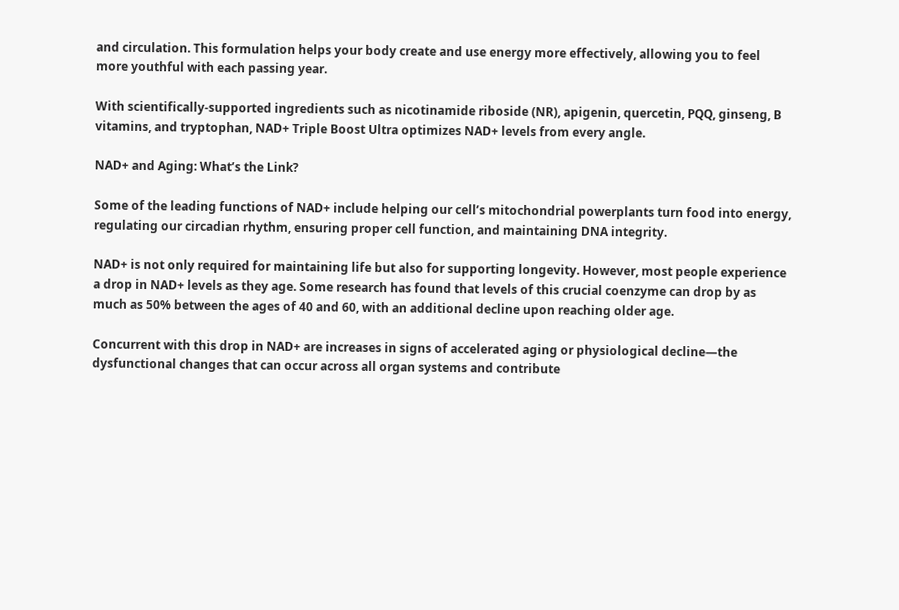and circulation. This formulation helps your body create and use energy more effectively, allowing you to feel more youthful with each passing year.

With scientifically-supported ingredients such as nicotinamide riboside (NR), apigenin, quercetin, PQQ, ginseng, B vitamins, and tryptophan, NAD+ Triple Boost Ultra optimizes NAD+ levels from every angle.

NAD+ and Aging: What’s the Link?

Some of the leading functions of NAD+ include helping our cell’s mitochondrial powerplants turn food into energy, regulating our circadian rhythm, ensuring proper cell function, and maintaining DNA integrity.

NAD+ is not only required for maintaining life but also for supporting longevity. However, most people experience a drop in NAD+ levels as they age. Some research has found that levels of this crucial coenzyme can drop by as much as 50% between the ages of 40 and 60, with an additional decline upon reaching older age.

Concurrent with this drop in NAD+ are increases in signs of accelerated aging or physiological decline—the dysfunctional changes that can occur across all organ systems and contribute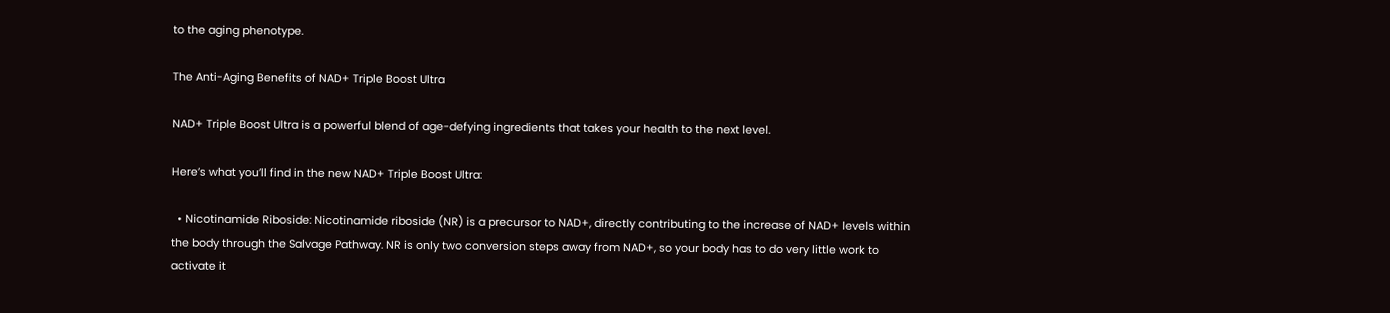to the aging phenotype.

The Anti-Aging Benefits of NAD+ Triple Boost Ultra

NAD+ Triple Boost Ultra is a powerful blend of age-defying ingredients that takes your health to the next level.

Here’s what you’ll find in the new NAD+ Triple Boost Ultra:

  • Nicotinamide Riboside: Nicotinamide riboside (NR) is a precursor to NAD+, directly contributing to the increase of NAD+ levels within the body through the Salvage Pathway. NR is only two conversion steps away from NAD+, so your body has to do very little work to activate it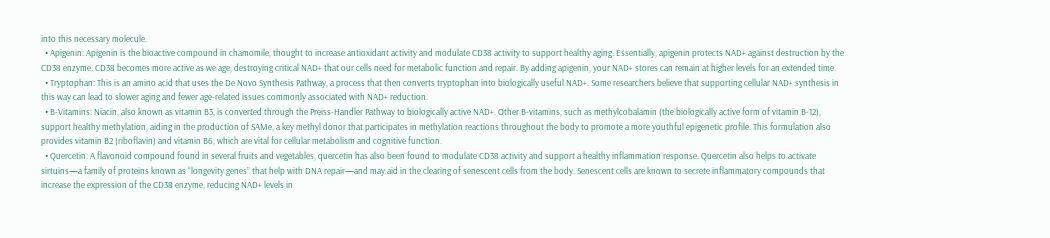into this necessary molecule.
  • Apigenin: Apigenin is the bioactive compound in chamomile, thought to increase antioxidant activity and modulate CD38 activity to support healthy aging. Essentially, apigenin protects NAD+ against destruction by the CD38 enzyme. CD38 becomes more active as we age, destroying critical NAD+ that our cells need for metabolic function and repair. By adding apigenin, your NAD+ stores can remain at higher levels for an extended time.
  • Tryptophan: This is an amino acid that uses the De Novo Synthesis Pathway, a process that then converts tryptophan into biologically useful NAD+. Some researchers believe that supporting cellular NAD+ synthesis in this way can lead to slower aging and fewer age-related issues commonly associated with NAD+ reduction.
  • B-Vitamins: Niacin, also known as vitamin B3, is converted through the Preiss-Handler Pathway to biologically active NAD+. Other B-vitamins, such as methylcobalamin (the biologically active form of vitamin B-12), support healthy methylation, aiding in the production of SAMe, a key methyl donor that participates in methylation reactions throughout the body to promote a more youthful epigenetic profile. This formulation also provides vitamin B2 (riboflavin) and vitamin B6, which are vital for cellular metabolism and cognitive function.
  • Quercetin: A flavonoid compound found in several fruits and vegetables, quercetin has also been found to modulate CD38 activity and support a healthy inflammation response. Quercetin also helps to activate sirtuins—a family of proteins known as “longevity genes” that help with DNA repair—and may aid in the clearing of senescent cells from the body. Senescent cells are known to secrete inflammatory compounds that increase the expression of the CD38 enzyme, reducing NAD+ levels in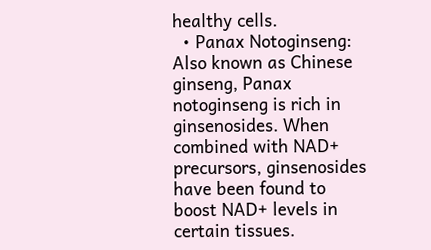healthy cells.
  • Panax Notoginseng: Also known as Chinese ginseng, Panax notoginseng is rich in ginsenosides. When combined with NAD+ precursors, ginsenosides have been found to boost NAD+ levels in certain tissues.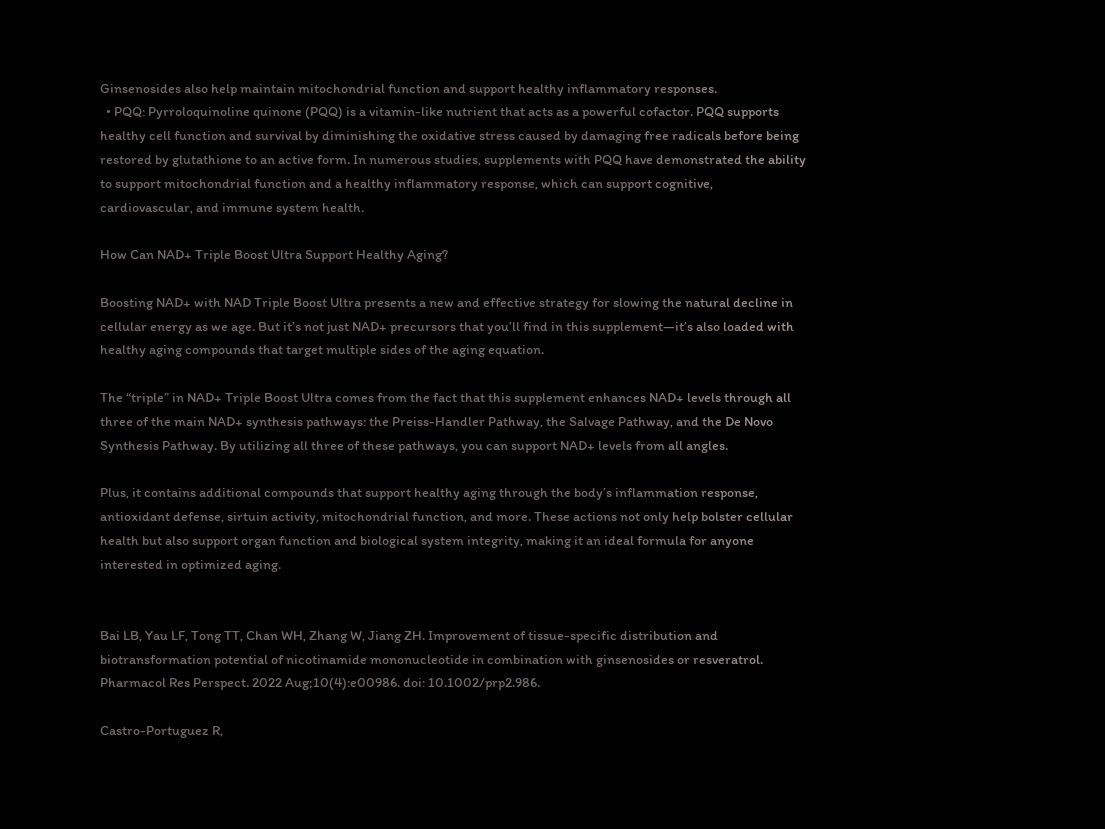Ginsenosides also help maintain mitochondrial function and support healthy inflammatory responses.
  • PQQ: Pyrroloquinoline quinone (PQQ) is a vitamin-like nutrient that acts as a powerful cofactor. PQQ supports healthy cell function and survival by diminishing the oxidative stress caused by damaging free radicals before being restored by glutathione to an active form. In numerous studies, supplements with PQQ have demonstrated the ability to support mitochondrial function and a healthy inflammatory response, which can support cognitive, cardiovascular, and immune system health.

How Can NAD+ Triple Boost Ultra Support Healthy Aging?

Boosting NAD+ with NAD Triple Boost Ultra presents a new and effective strategy for slowing the natural decline in cellular energy as we age. But it’s not just NAD+ precursors that you’ll find in this supplement—it’s also loaded with healthy aging compounds that target multiple sides of the aging equation.

The “triple” in NAD+ Triple Boost Ultra comes from the fact that this supplement enhances NAD+ levels through all three of the main NAD+ synthesis pathways: the Preiss-Handler Pathway, the Salvage Pathway, and the De Novo Synthesis Pathway. By utilizing all three of these pathways, you can support NAD+ levels from all angles.

Plus, it contains additional compounds that support healthy aging through the body’s inflammation response, antioxidant defense, sirtuin activity, mitochondrial function, and more. These actions not only help bolster cellular health but also support organ function and biological system integrity, making it an ideal formula for anyone interested in optimized aging.


Bai LB, Yau LF, Tong TT, Chan WH, Zhang W, Jiang ZH. Improvement of tissue-specific distribution and biotransformation potential of nicotinamide mononucleotide in combination with ginsenosides or resveratrol. Pharmacol Res Perspect. 2022 Aug;10(4):e00986. doi: 10.1002/prp2.986.

Castro-Portuguez R,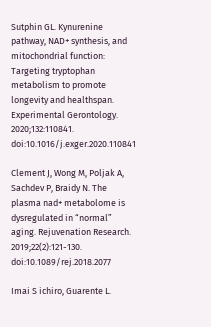Sutphin GL. Kynurenine pathway, NAD+ synthesis, and mitochondrial function: Targeting tryptophan metabolism to promote longevity and healthspan. Experimental Gerontology. 2020;132:110841. doi:10.1016/j.exger.2020.110841

Clement J, Wong M, Poljak A, Sachdev P, Braidy N. The plasma nad+ metabolome is dysregulated in “normal” aging. Rejuvenation Research. 2019;22(2):121-130. doi:10.1089/rej.2018.2077

Imai S ichiro, Guarente L.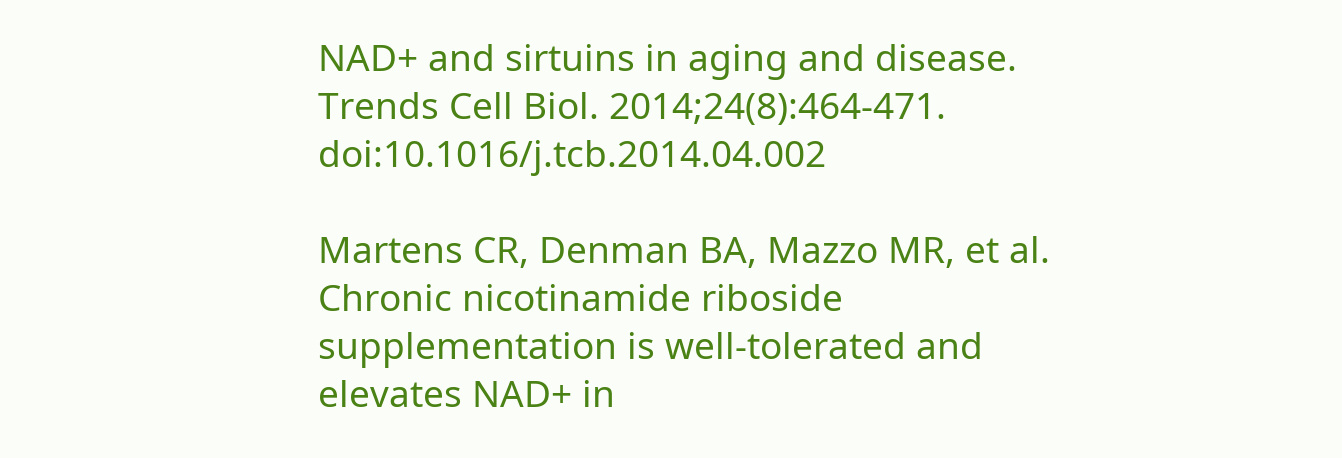NAD+ and sirtuins in aging and disease. Trends Cell Biol. 2014;24(8):464-471. doi:10.1016/j.tcb.2014.04.002

Martens CR, Denman BA, Mazzo MR, et al. Chronic nicotinamide riboside supplementation is well-tolerated and elevates NAD+ in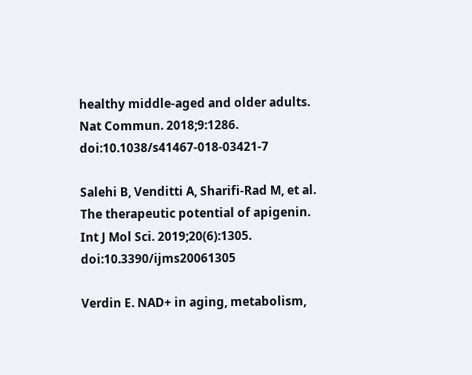healthy middle-aged and older adults. Nat Commun. 2018;9:1286. doi:10.1038/s41467-018-03421-7

Salehi B, Venditti A, Sharifi-Rad M, et al. The therapeutic potential of apigenin. Int J Mol Sci. 2019;20(6):1305. doi:10.3390/ijms20061305

Verdin E. NAD+ in aging, metabolism,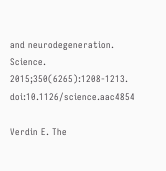and neurodegeneration. Science. 2015;350(6265):1208-1213. doi:10.1126/science.aac4854

Verdin E. The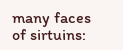many faces of sirtuins: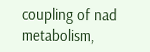coupling of nad metabolism,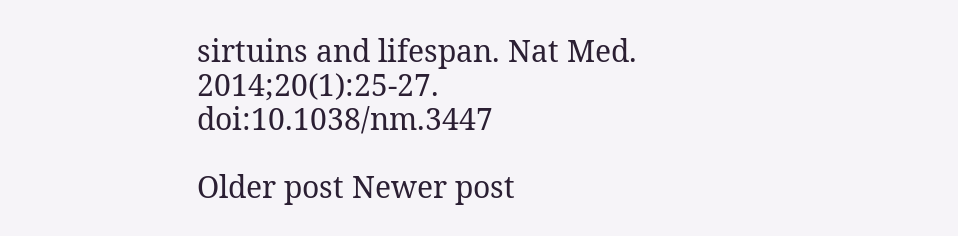sirtuins and lifespan. Nat Med. 2014;20(1):25-27. doi:10.1038/nm.3447

Older post Newer post